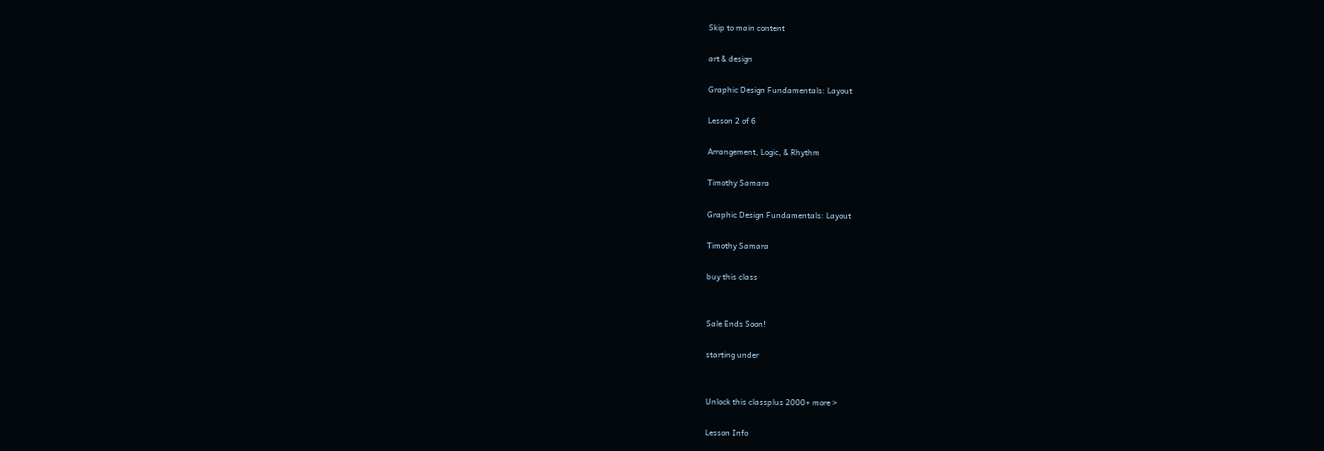Skip to main content

art & design

Graphic Design Fundamentals: Layout

Lesson 2 of 6

Arrangement, Logic, & Rhythm

Timothy Samara

Graphic Design Fundamentals: Layout

Timothy Samara

buy this class


Sale Ends Soon!

starting under


Unlock this classplus 2000+ more >

Lesson Info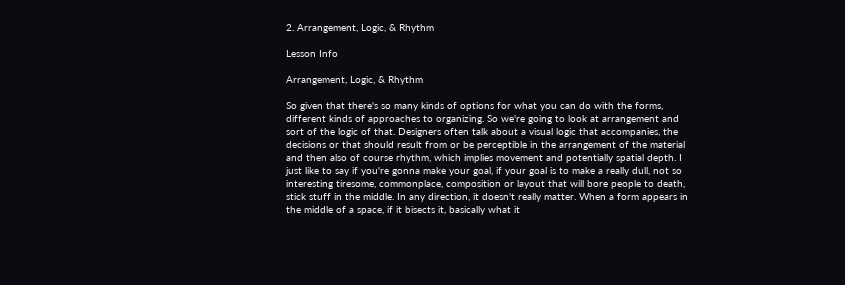2. Arrangement, Logic, & Rhythm

Lesson Info

Arrangement, Logic, & Rhythm

So given that there's so many kinds of options for what you can do with the forms, different kinds of approaches to organizing. So we're going to look at arrangement and sort of the logic of that. Designers often talk about a visual logic that accompanies, the decisions or that should result from or be perceptible in the arrangement of the material and then also of course rhythm, which implies movement and potentially spatial depth. I just like to say if you're gonna make your goal, if your goal is to make a really dull, not so interesting tiresome, commonplace, composition or layout that will bore people to death, stick stuff in the middle. In any direction, it doesn't really matter. When a form appears in the middle of a space, if it bisects it, basically what it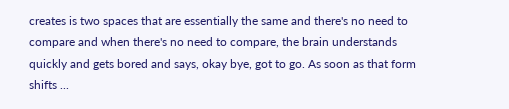creates is two spaces that are essentially the same and there's no need to compare and when there's no need to compare, the brain understands quickly and gets bored and says, okay bye, got to go. As soon as that form shifts ...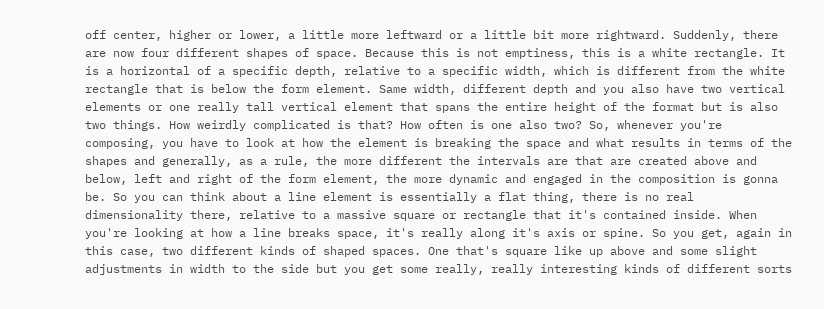off center, higher or lower, a little more leftward or a little bit more rightward. Suddenly, there are now four different shapes of space. Because this is not emptiness, this is a white rectangle. It is a horizontal of a specific depth, relative to a specific width, which is different from the white rectangle that is below the form element. Same width, different depth and you also have two vertical elements or one really tall vertical element that spans the entire height of the format but is also two things. How weirdly complicated is that? How often is one also two? So, whenever you're composing, you have to look at how the element is breaking the space and what results in terms of the shapes and generally, as a rule, the more different the intervals are that are created above and below, left and right of the form element, the more dynamic and engaged in the composition is gonna be. So you can think about a line element is essentially a flat thing, there is no real dimensionality there, relative to a massive square or rectangle that it's contained inside. When you're looking at how a line breaks space, it's really along it's axis or spine. So you get, again in this case, two different kinds of shaped spaces. One that's square like up above and some slight adjustments in width to the side but you get some really, really interesting kinds of different sorts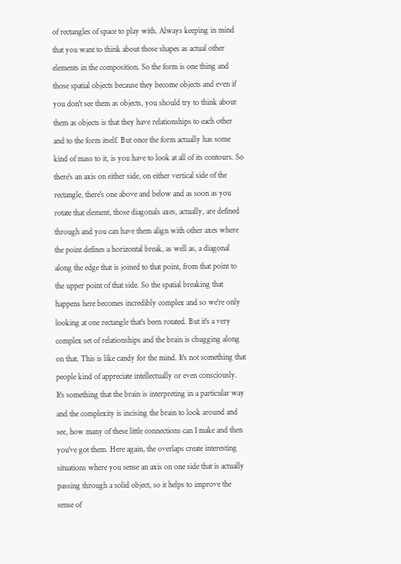of rectangles of space to play with. Always keeping in mind that you want to think about those shapes as actual other elements in the composition. So the form is one thing and those spatial objects because they become objects and even if you don't see them as objects, you should try to think about them as objects is that they have relationships to each other and to the form itself. But once the form actually has some kind of mass to it, is you have to look at all of its contours. So there's an axis on either side, on either vertical side of the rectangle, there's one above and below and as soon as you rotate that element, those diagonals axes, actually, are defined through and you can have them align with other axes where the point defines a horizontal break, as well as, a diagonal along the edge that is joined to that point, from that point to the upper point of that side. So the spatial breaking that happens here becomes incredibly complex and so we're only looking at one rectangle that's been rotated. But it's a very complex set of relationships and the brain is chugging along on that. This is like candy for the mind. It's not something that people kind of appreciate intellectually or even consciously. It's something that the brain is interpreting in a particular way and the complexity is incising the brain to look around and see, how many of these little connections can I make and then you've got them. Here again, the overlaps create interesting situations where you sense an axis on one side that is actually passing through a solid object, so it helps to improve the sense of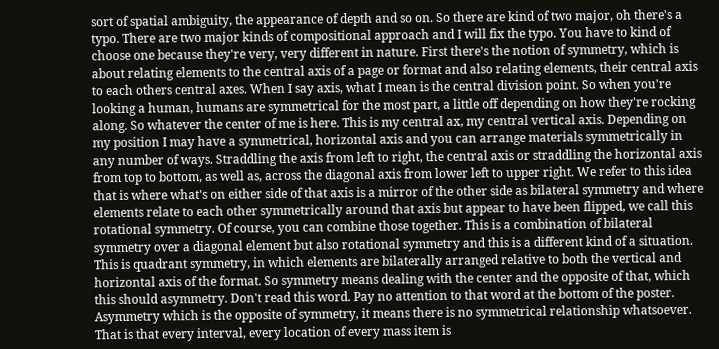sort of spatial ambiguity, the appearance of depth and so on. So there are kind of two major, oh there's a typo. There are two major kinds of compositional approach and I will fix the typo. You have to kind of choose one because they're very, very different in nature. First there's the notion of symmetry, which is about relating elements to the central axis of a page or format and also relating elements, their central axis to each others central axes. When I say axis, what I mean is the central division point. So when you're looking a human, humans are symmetrical for the most part, a little off depending on how they're rocking along. So whatever the center of me is here. This is my central ax, my central vertical axis. Depending on my position I may have a symmetrical, horizontal axis and you can arrange materials symmetrically in any number of ways. Straddling the axis from left to right, the central axis or straddling the horizontal axis from top to bottom, as well as, across the diagonal axis from lower left to upper right. We refer to this idea that is where what's on either side of that axis is a mirror of the other side as bilateral symmetry and where elements relate to each other symmetrically around that axis but appear to have been flipped, we call this rotational symmetry. Of course, you can combine those together. This is a combination of bilateral symmetry over a diagonal element but also rotational symmetry and this is a different kind of a situation. This is quadrant symmetry, in which elements are bilaterally arranged relative to both the vertical and horizontal axis of the format. So symmetry means dealing with the center and the opposite of that, which this should asymmetry. Don't read this word. Pay no attention to that word at the bottom of the poster. Asymmetry which is the opposite of symmetry, it means there is no symmetrical relationship whatsoever. That is that every interval, every location of every mass item is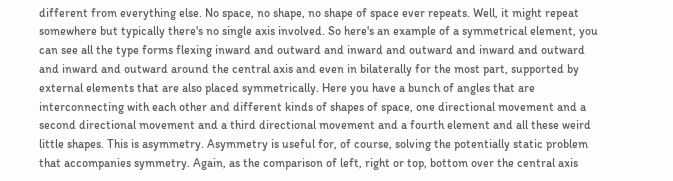different from everything else. No space, no shape, no shape of space ever repeats. Well, it might repeat somewhere but typically there's no single axis involved. So here's an example of a symmetrical element, you can see all the type forms flexing inward and outward and inward and outward and inward and outward and inward and outward around the central axis and even in bilaterally for the most part, supported by external elements that are also placed symmetrically. Here you have a bunch of angles that are interconnecting with each other and different kinds of shapes of space, one directional movement and a second directional movement and a third directional movement and a fourth element and all these weird little shapes. This is asymmetry. Asymmetry is useful for, of course, solving the potentially static problem that accompanies symmetry. Again, as the comparison of left, right or top, bottom over the central axis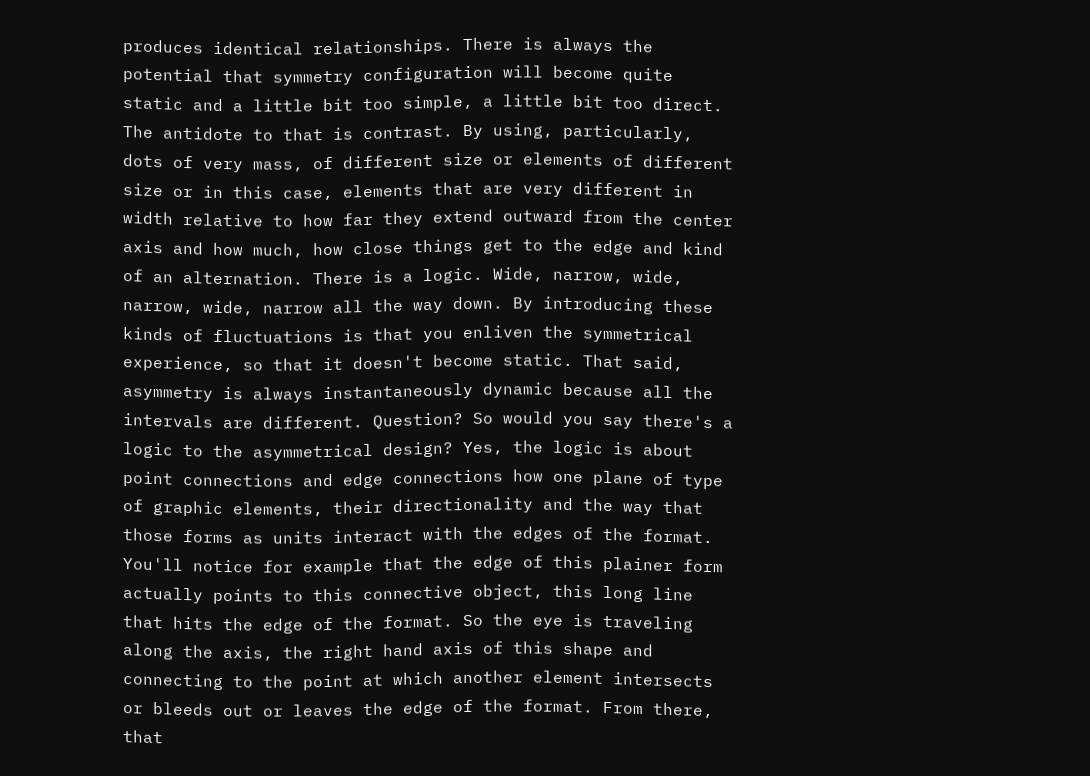produces identical relationships. There is always the potential that symmetry configuration will become quite static and a little bit too simple, a little bit too direct. The antidote to that is contrast. By using, particularly, dots of very mass, of different size or elements of different size or in this case, elements that are very different in width relative to how far they extend outward from the center axis and how much, how close things get to the edge and kind of an alternation. There is a logic. Wide, narrow, wide, narrow, wide, narrow all the way down. By introducing these kinds of fluctuations is that you enliven the symmetrical experience, so that it doesn't become static. That said, asymmetry is always instantaneously dynamic because all the intervals are different. Question? So would you say there's a logic to the asymmetrical design? Yes, the logic is about point connections and edge connections how one plane of type of graphic elements, their directionality and the way that those forms as units interact with the edges of the format. You'll notice for example that the edge of this plainer form actually points to this connective object, this long line that hits the edge of the format. So the eye is traveling along the axis, the right hand axis of this shape and connecting to the point at which another element intersects or bleeds out or leaves the edge of the format. From there, that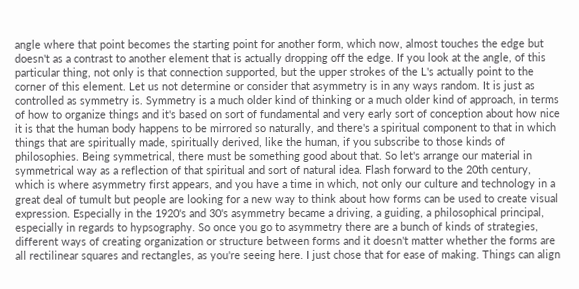angle where that point becomes the starting point for another form, which now, almost touches the edge but doesn't as a contrast to another element that is actually dropping off the edge. If you look at the angle, of this particular thing, not only is that connection supported, but the upper strokes of the L's actually point to the corner of this element. Let us not determine or consider that asymmetry is in any ways random. It is just as controlled as symmetry is. Symmetry is a much older kind of thinking or a much older kind of approach, in terms of how to organize things and it's based on sort of fundamental and very early sort of conception about how nice it is that the human body happens to be mirrored so naturally, and there's a spiritual component to that in which things that are spiritually made, spiritually derived, like the human, if you subscribe to those kinds of philosophies. Being symmetrical, there must be something good about that. So let's arrange our material in symmetrical way as a reflection of that spiritual and sort of natural idea. Flash forward to the 20th century, which is where asymmetry first appears, and you have a time in which, not only our culture and technology in a great deal of tumult but people are looking for a new way to think about how forms can be used to create visual expression. Especially in the 1920's and 30's asymmetry became a driving, a guiding, a philosophical principal, especially in regards to hypsography. So once you go to asymmetry there are a bunch of kinds of strategies, different ways of creating organization or structure between forms and it doesn't matter whether the forms are all rectilinear squares and rectangles, as you're seeing here. I just chose that for ease of making. Things can align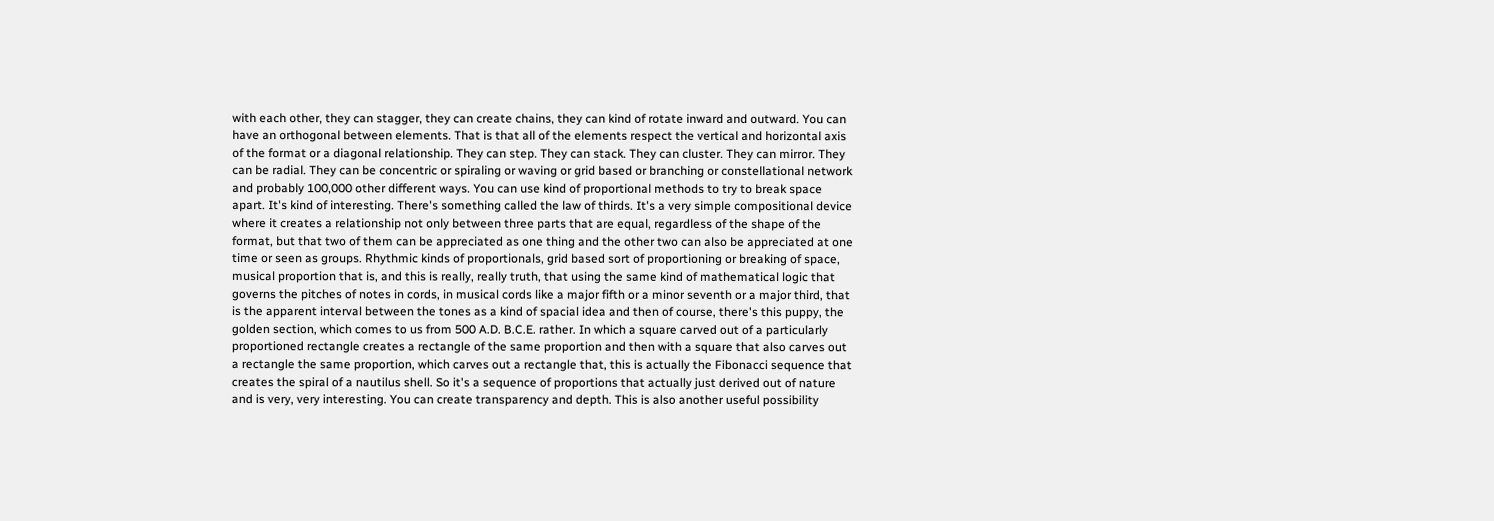with each other, they can stagger, they can create chains, they can kind of rotate inward and outward. You can have an orthogonal between elements. That is that all of the elements respect the vertical and horizontal axis of the format or a diagonal relationship. They can step. They can stack. They can cluster. They can mirror. They can be radial. They can be concentric or spiraling or waving or grid based or branching or constellational network and probably 100,000 other different ways. You can use kind of proportional methods to try to break space apart. It's kind of interesting. There's something called the law of thirds. It's a very simple compositional device where it creates a relationship not only between three parts that are equal, regardless of the shape of the format, but that two of them can be appreciated as one thing and the other two can also be appreciated at one time or seen as groups. Rhythmic kinds of proportionals, grid based sort of proportioning or breaking of space, musical proportion that is, and this is really, really truth, that using the same kind of mathematical logic that governs the pitches of notes in cords, in musical cords like a major fifth or a minor seventh or a major third, that is the apparent interval between the tones as a kind of spacial idea and then of course, there's this puppy, the golden section, which comes to us from 500 A.D. B.C.E. rather. In which a square carved out of a particularly proportioned rectangle creates a rectangle of the same proportion and then with a square that also carves out a rectangle the same proportion, which carves out a rectangle that, this is actually the Fibonacci sequence that creates the spiral of a nautilus shell. So it's a sequence of proportions that actually just derived out of nature and is very, very interesting. You can create transparency and depth. This is also another useful possibility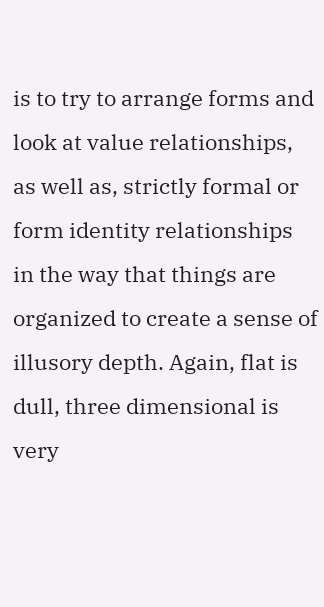is to try to arrange forms and look at value relationships, as well as, strictly formal or form identity relationships in the way that things are organized to create a sense of illusory depth. Again, flat is dull, three dimensional is very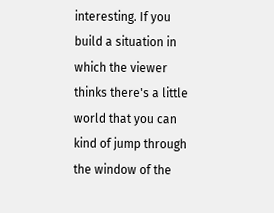interesting. If you build a situation in which the viewer thinks there's a little world that you can kind of jump through the window of the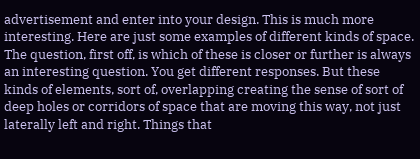advertisement and enter into your design. This is much more interesting. Here are just some examples of different kinds of space. The question, first off, is which of these is closer or further is always an interesting question. You get different responses. But these kinds of elements, sort of, overlapping creating the sense of sort of deep holes or corridors of space that are moving this way, not just laterally left and right. Things that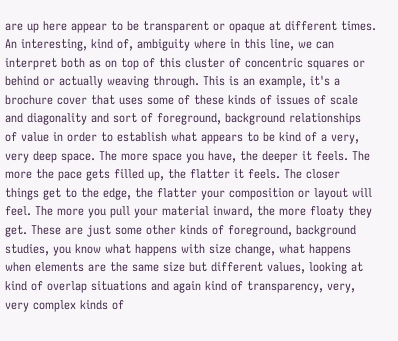are up here appear to be transparent or opaque at different times. An interesting, kind of, ambiguity where in this line, we can interpret both as on top of this cluster of concentric squares or behind or actually weaving through. This is an example, it's a brochure cover that uses some of these kinds of issues of scale and diagonality and sort of foreground, background relationships of value in order to establish what appears to be kind of a very, very deep space. The more space you have, the deeper it feels. The more the pace gets filled up, the flatter it feels. The closer things get to the edge, the flatter your composition or layout will feel. The more you pull your material inward, the more floaty they get. These are just some other kinds of foreground, background studies, you know what happens with size change, what happens when elements are the same size but different values, looking at kind of overlap situations and again kind of transparency, very, very complex kinds of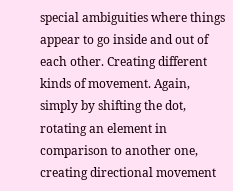special ambiguities where things appear to go inside and out of each other. Creating different kinds of movement. Again, simply by shifting the dot, rotating an element in comparison to another one, creating directional movement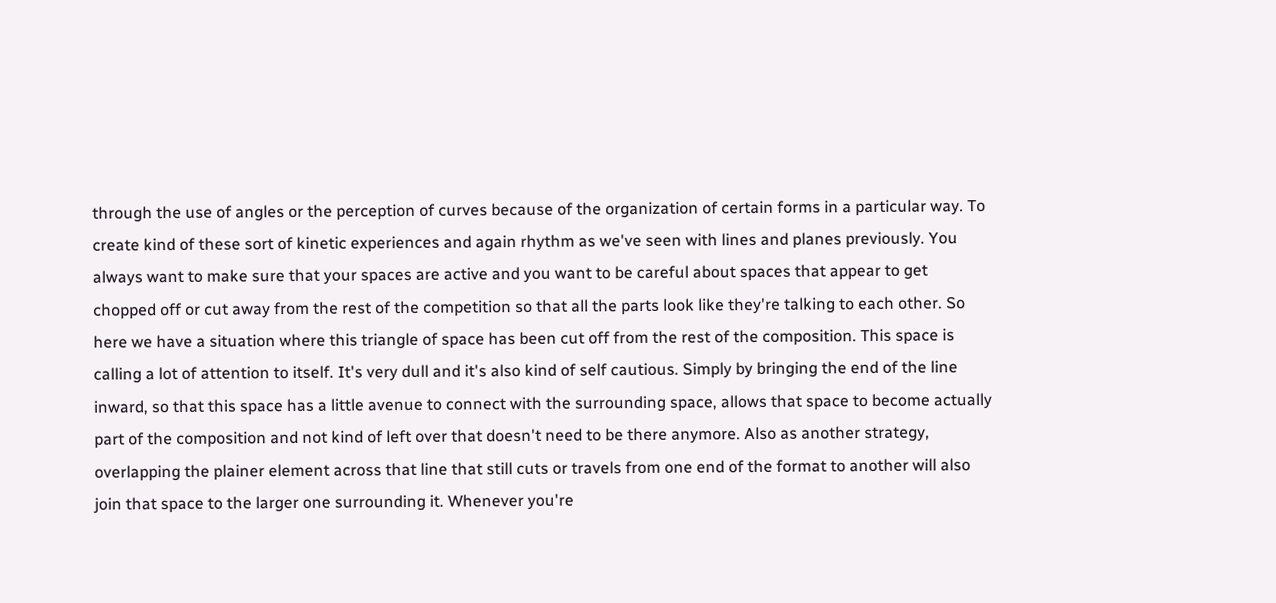through the use of angles or the perception of curves because of the organization of certain forms in a particular way. To create kind of these sort of kinetic experiences and again rhythm as we've seen with lines and planes previously. You always want to make sure that your spaces are active and you want to be careful about spaces that appear to get chopped off or cut away from the rest of the competition so that all the parts look like they're talking to each other. So here we have a situation where this triangle of space has been cut off from the rest of the composition. This space is calling a lot of attention to itself. It's very dull and it's also kind of self cautious. Simply by bringing the end of the line inward, so that this space has a little avenue to connect with the surrounding space, allows that space to become actually part of the composition and not kind of left over that doesn't need to be there anymore. Also as another strategy, overlapping the plainer element across that line that still cuts or travels from one end of the format to another will also join that space to the larger one surrounding it. Whenever you're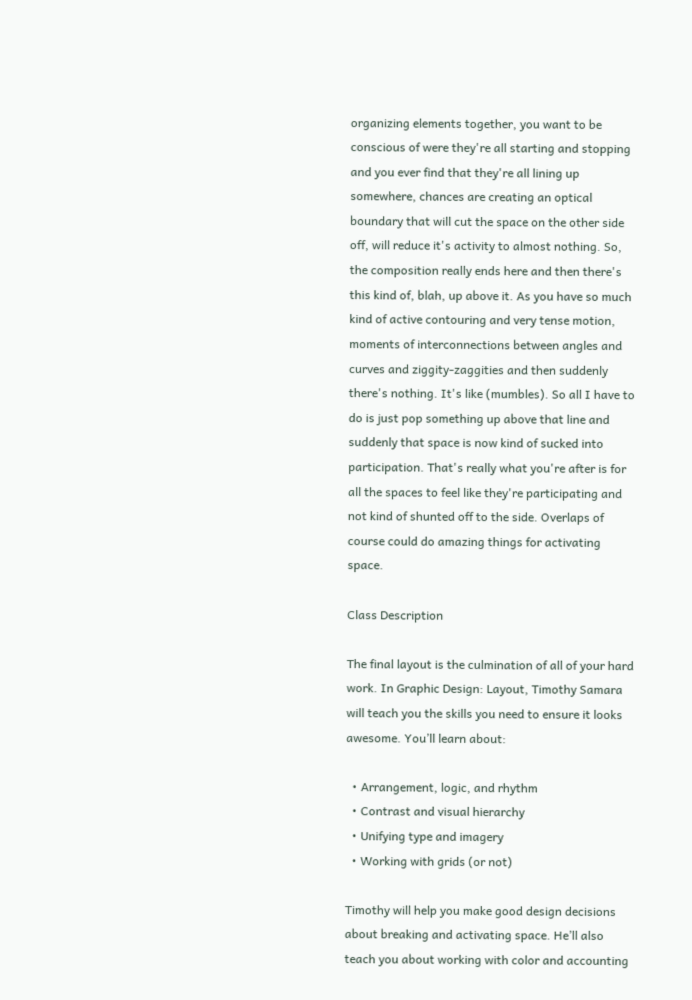organizing elements together, you want to be conscious of were they're all starting and stopping and you ever find that they're all lining up somewhere, chances are creating an optical boundary that will cut the space on the other side off, will reduce it's activity to almost nothing. So, the composition really ends here and then there's this kind of, blah, up above it. As you have so much kind of active contouring and very tense motion, moments of interconnections between angles and curves and ziggity-zaggities and then suddenly there's nothing. It's like (mumbles). So all I have to do is just pop something up above that line and suddenly that space is now kind of sucked into participation. That's really what you're after is for all the spaces to feel like they're participating and not kind of shunted off to the side. Overlaps of course could do amazing things for activating space.

Class Description

The final layout is the culmination of all of your hard work. In Graphic Design: Layout, Timothy Samara will teach you the skills you need to ensure it looks awesome. You’ll learn about:

  • Arrangement, logic, and rhythm
  • Contrast and visual hierarchy
  • Unifying type and imagery
  • Working with grids (or not)

Timothy will help you make good design decisions about breaking and activating space. He’ll also teach you about working with color and accounting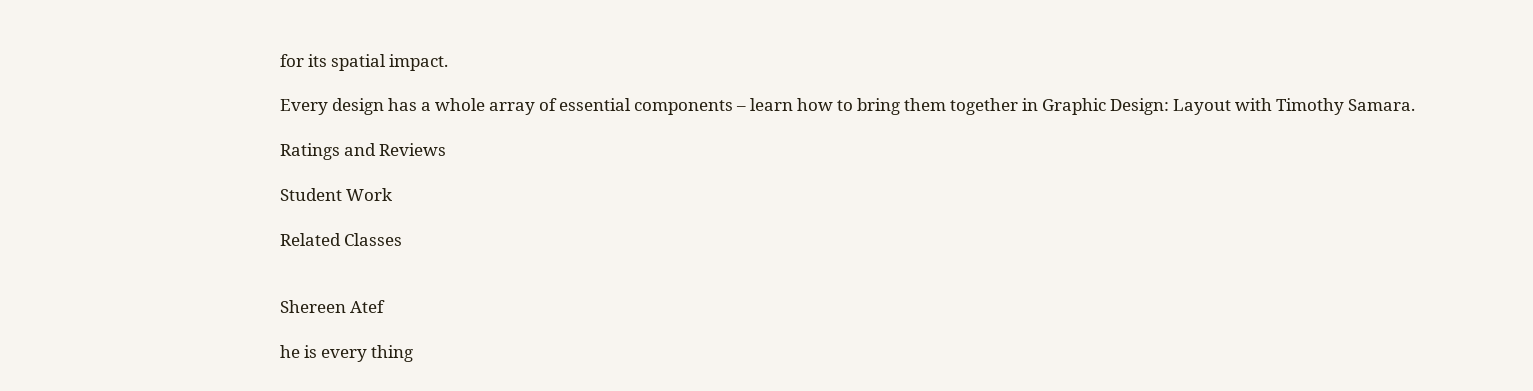for its spatial impact.

Every design has a whole array of essential components – learn how to bring them together in Graphic Design: Layout with Timothy Samara.

Ratings and Reviews

Student Work

Related Classes


Shereen Atef

he is every thing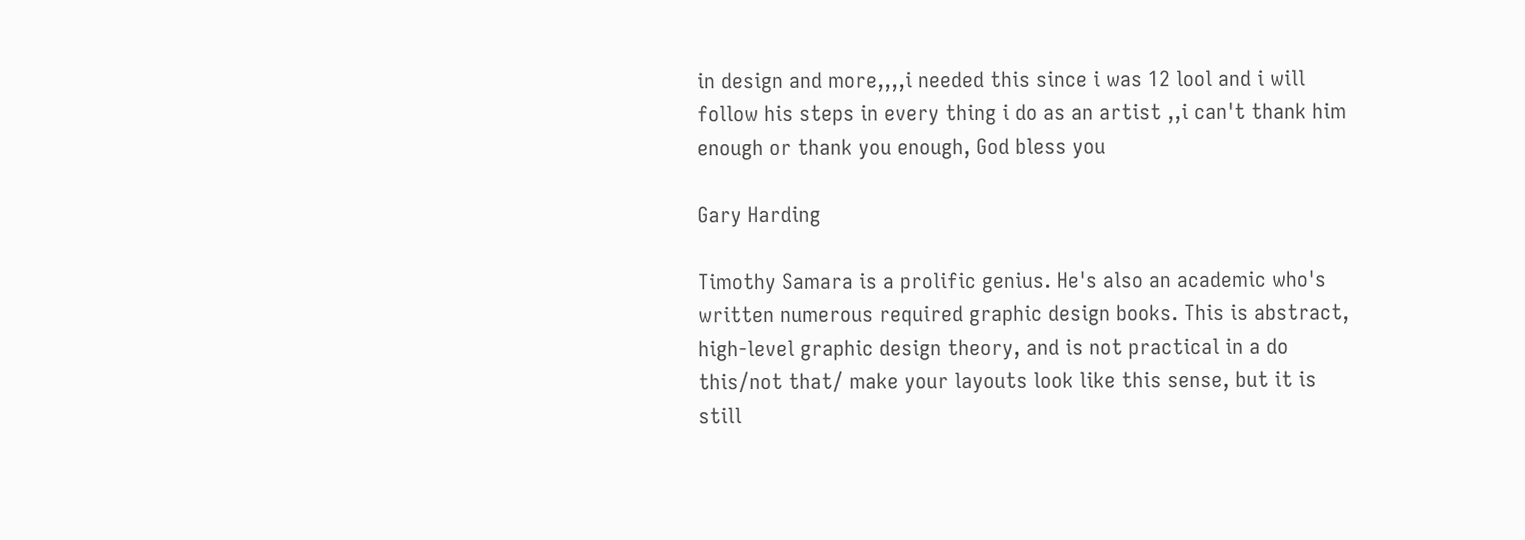in design and more,,,,i needed this since i was 12 lool and i will follow his steps in every thing i do as an artist ,,i can't thank him enough or thank you enough, God bless you

Gary Harding

Timothy Samara is a prolific genius. He's also an academic who's written numerous required graphic design books. This is abstract, high-level graphic design theory, and is not practical in a do this/not that/ make your layouts look like this sense, but it is still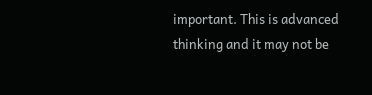important. This is advanced thinking and it may not be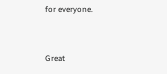for everyone.


Great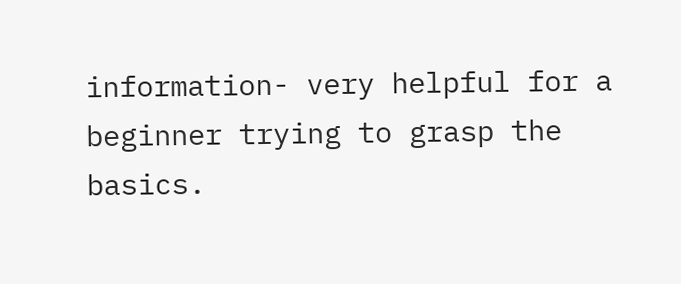information- very helpful for a beginner trying to grasp the basics.